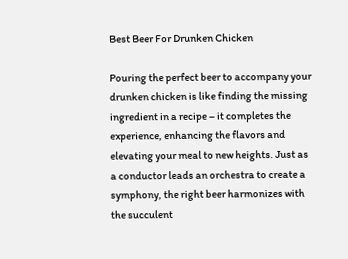Best Beer For Drunken Chicken

Pouring the perfect beer to accompany your drunken chicken is like finding the missing ingredient in a recipe – it completes the experience, enhancing the flavors and elevating your meal to new heights. Just as a conductor leads an orchestra to create a symphony, the right beer harmonizes with the succulent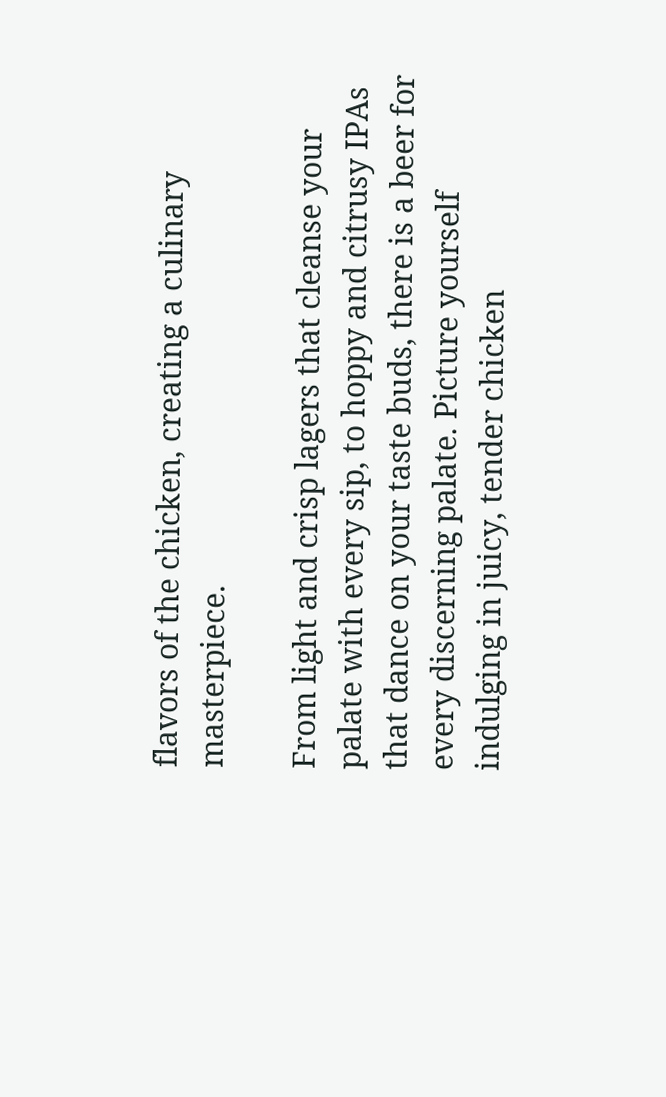flavors of the chicken, creating a culinary masterpiece.

From light and crisp lagers that cleanse your palate with every sip, to hoppy and citrusy IPAs that dance on your taste buds, there is a beer for every discerning palate. Picture yourself indulging in juicy, tender chicken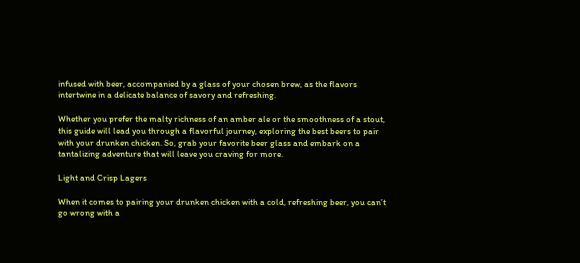infused with beer, accompanied by a glass of your chosen brew, as the flavors intertwine in a delicate balance of savory and refreshing.

Whether you prefer the malty richness of an amber ale or the smoothness of a stout, this guide will lead you through a flavorful journey, exploring the best beers to pair with your drunken chicken. So, grab your favorite beer glass and embark on a tantalizing adventure that will leave you craving for more.

Light and Crisp Lagers

When it comes to pairing your drunken chicken with a cold, refreshing beer, you can’t go wrong with a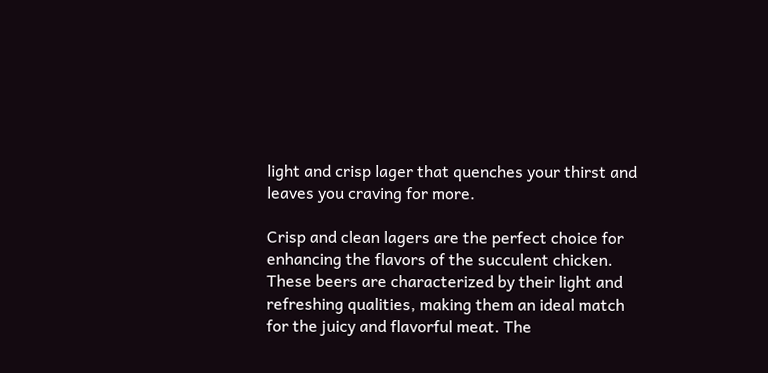light and crisp lager that quenches your thirst and leaves you craving for more.

Crisp and clean lagers are the perfect choice for enhancing the flavors of the succulent chicken. These beers are characterized by their light and refreshing qualities, making them an ideal match for the juicy and flavorful meat. The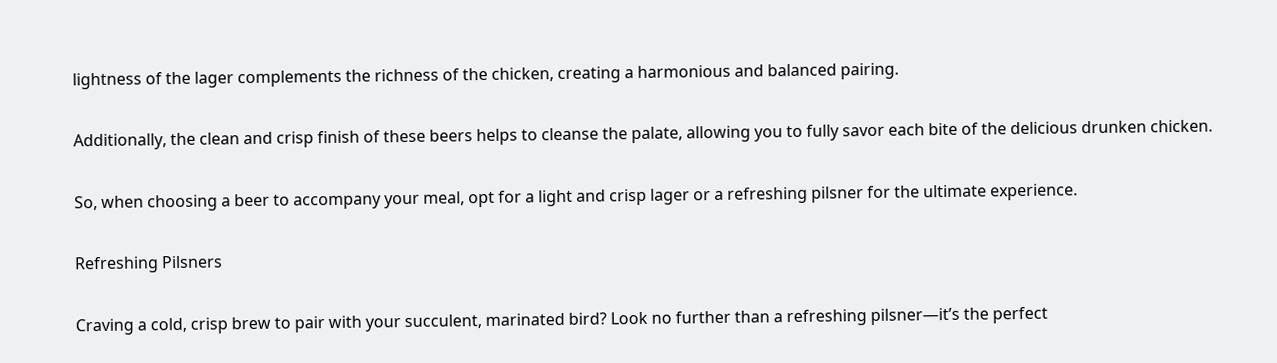lightness of the lager complements the richness of the chicken, creating a harmonious and balanced pairing.

Additionally, the clean and crisp finish of these beers helps to cleanse the palate, allowing you to fully savor each bite of the delicious drunken chicken.

So, when choosing a beer to accompany your meal, opt for a light and crisp lager or a refreshing pilsner for the ultimate experience.

Refreshing Pilsners

Craving a cold, crisp brew to pair with your succulent, marinated bird? Look no further than a refreshing pilsner—it’s the perfect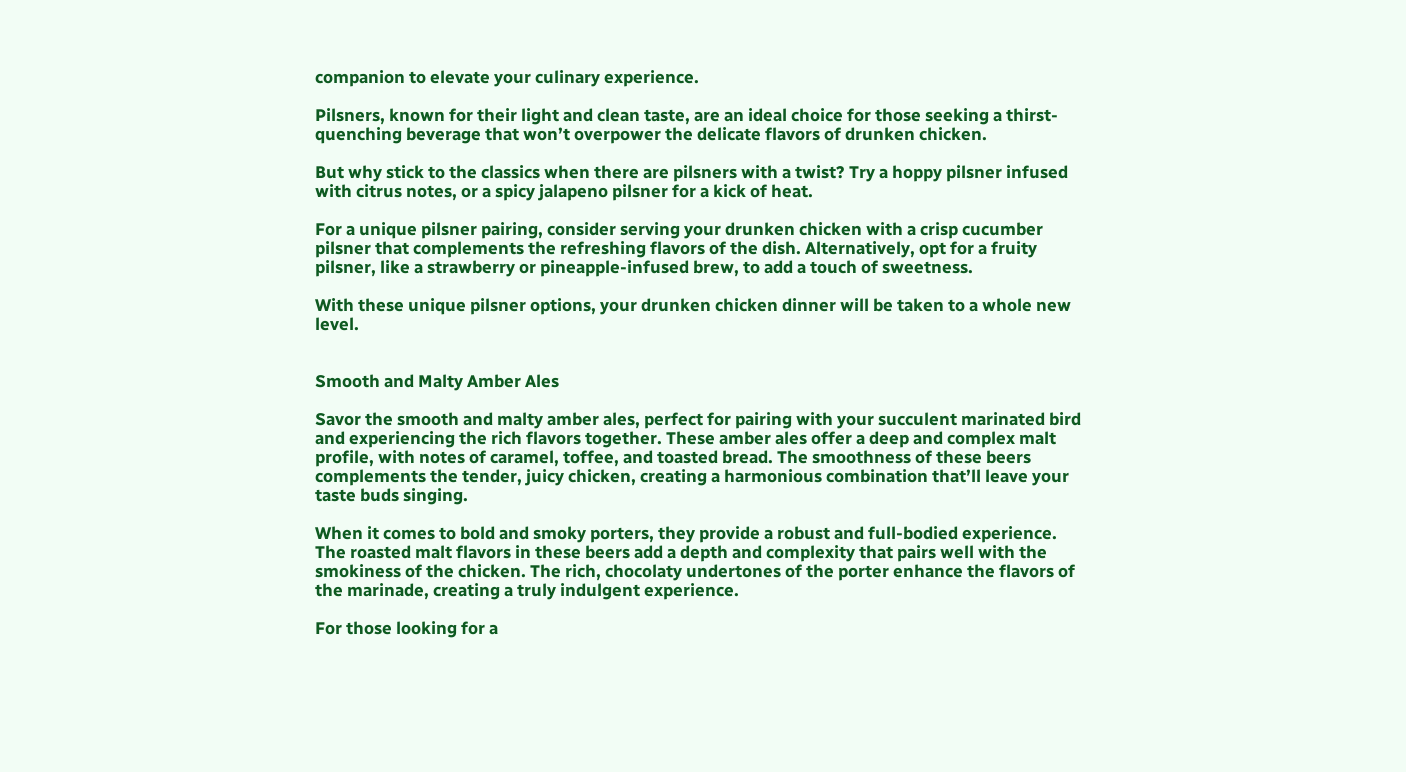companion to elevate your culinary experience.

Pilsners, known for their light and clean taste, are an ideal choice for those seeking a thirst-quenching beverage that won’t overpower the delicate flavors of drunken chicken.

But why stick to the classics when there are pilsners with a twist? Try a hoppy pilsner infused with citrus notes, or a spicy jalapeno pilsner for a kick of heat.

For a unique pilsner pairing, consider serving your drunken chicken with a crisp cucumber pilsner that complements the refreshing flavors of the dish. Alternatively, opt for a fruity pilsner, like a strawberry or pineapple-infused brew, to add a touch of sweetness.

With these unique pilsner options, your drunken chicken dinner will be taken to a whole new level.


Smooth and Malty Amber Ales

Savor the smooth and malty amber ales, perfect for pairing with your succulent marinated bird and experiencing the rich flavors together. These amber ales offer a deep and complex malt profile, with notes of caramel, toffee, and toasted bread. The smoothness of these beers complements the tender, juicy chicken, creating a harmonious combination that’ll leave your taste buds singing.

When it comes to bold and smoky porters, they provide a robust and full-bodied experience. The roasted malt flavors in these beers add a depth and complexity that pairs well with the smokiness of the chicken. The rich, chocolaty undertones of the porter enhance the flavors of the marinade, creating a truly indulgent experience.

For those looking for a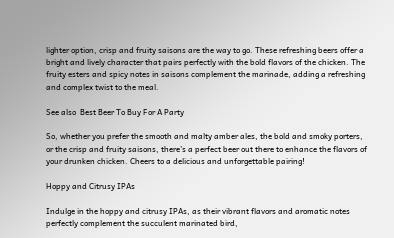lighter option, crisp and fruity saisons are the way to go. These refreshing beers offer a bright and lively character that pairs perfectly with the bold flavors of the chicken. The fruity esters and spicy notes in saisons complement the marinade, adding a refreshing and complex twist to the meal.

See also  Best Beer To Buy For A Party

So, whether you prefer the smooth and malty amber ales, the bold and smoky porters, or the crisp and fruity saisons, there’s a perfect beer out there to enhance the flavors of your drunken chicken. Cheers to a delicious and unforgettable pairing!

Hoppy and Citrusy IPAs

Indulge in the hoppy and citrusy IPAs, as their vibrant flavors and aromatic notes perfectly complement the succulent marinated bird,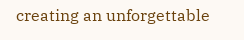creating an unforgettable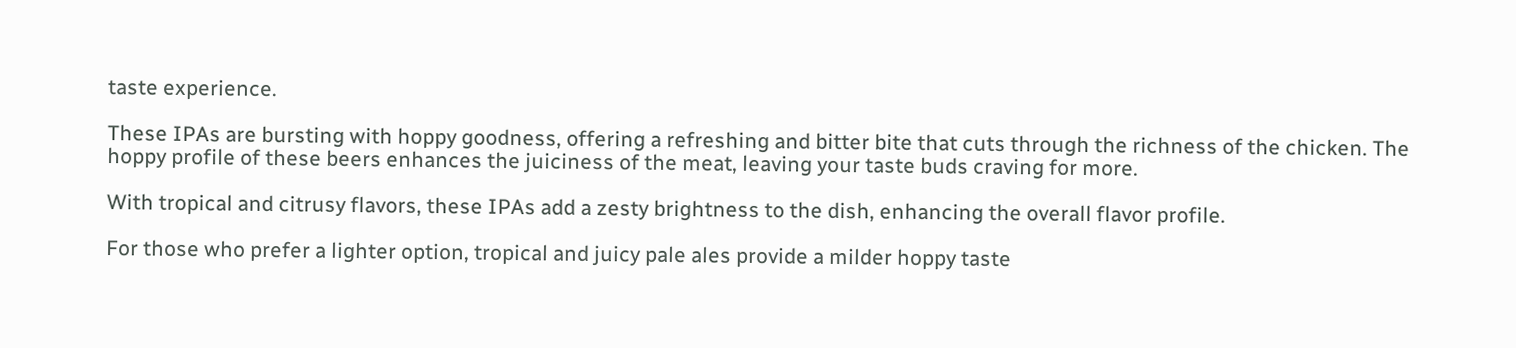taste experience.

These IPAs are bursting with hoppy goodness, offering a refreshing and bitter bite that cuts through the richness of the chicken. The hoppy profile of these beers enhances the juiciness of the meat, leaving your taste buds craving for more.

With tropical and citrusy flavors, these IPAs add a zesty brightness to the dish, enhancing the overall flavor profile.

For those who prefer a lighter option, tropical and juicy pale ales provide a milder hoppy taste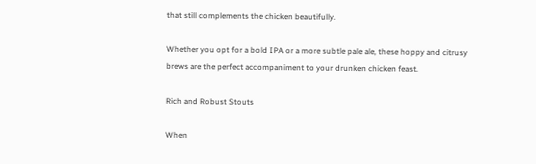that still complements the chicken beautifully.

Whether you opt for a bold IPA or a more subtle pale ale, these hoppy and citrusy brews are the perfect accompaniment to your drunken chicken feast.

Rich and Robust Stouts

When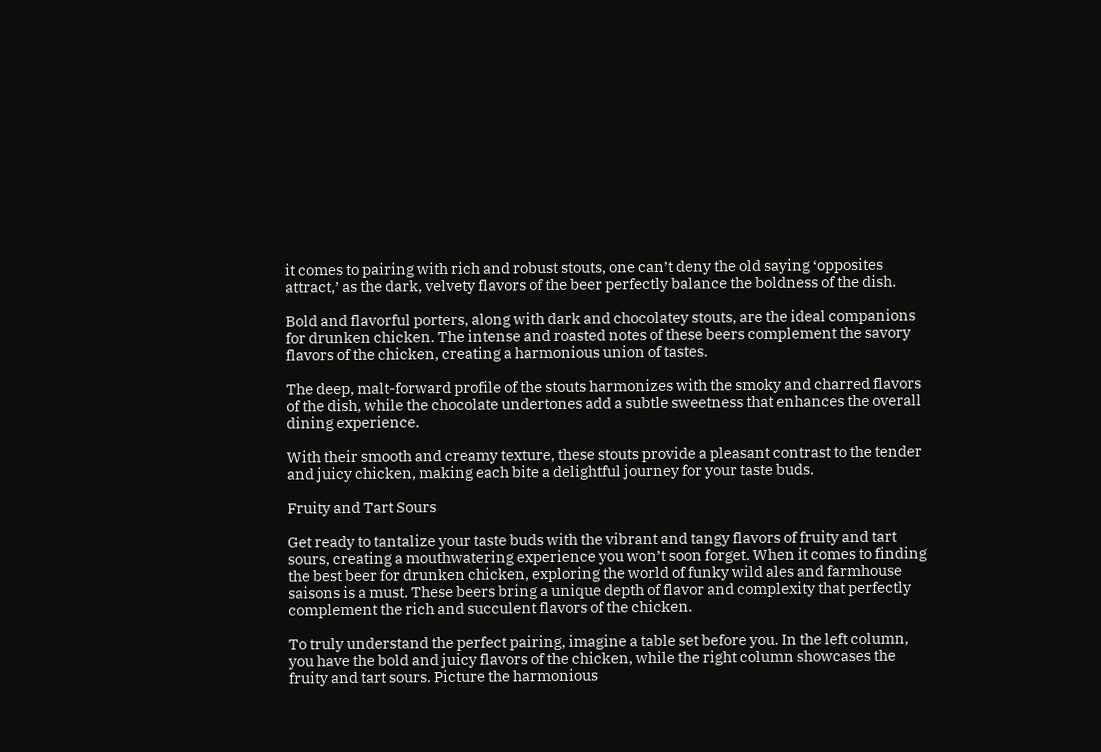it comes to pairing with rich and robust stouts, one can’t deny the old saying ‘opposites attract,’ as the dark, velvety flavors of the beer perfectly balance the boldness of the dish.

Bold and flavorful porters, along with dark and chocolatey stouts, are the ideal companions for drunken chicken. The intense and roasted notes of these beers complement the savory flavors of the chicken, creating a harmonious union of tastes.

The deep, malt-forward profile of the stouts harmonizes with the smoky and charred flavors of the dish, while the chocolate undertones add a subtle sweetness that enhances the overall dining experience.

With their smooth and creamy texture, these stouts provide a pleasant contrast to the tender and juicy chicken, making each bite a delightful journey for your taste buds.

Fruity and Tart Sours

Get ready to tantalize your taste buds with the vibrant and tangy flavors of fruity and tart sours, creating a mouthwatering experience you won’t soon forget. When it comes to finding the best beer for drunken chicken, exploring the world of funky wild ales and farmhouse saisons is a must. These beers bring a unique depth of flavor and complexity that perfectly complement the rich and succulent flavors of the chicken.

To truly understand the perfect pairing, imagine a table set before you. In the left column, you have the bold and juicy flavors of the chicken, while the right column showcases the fruity and tart sours. Picture the harmonious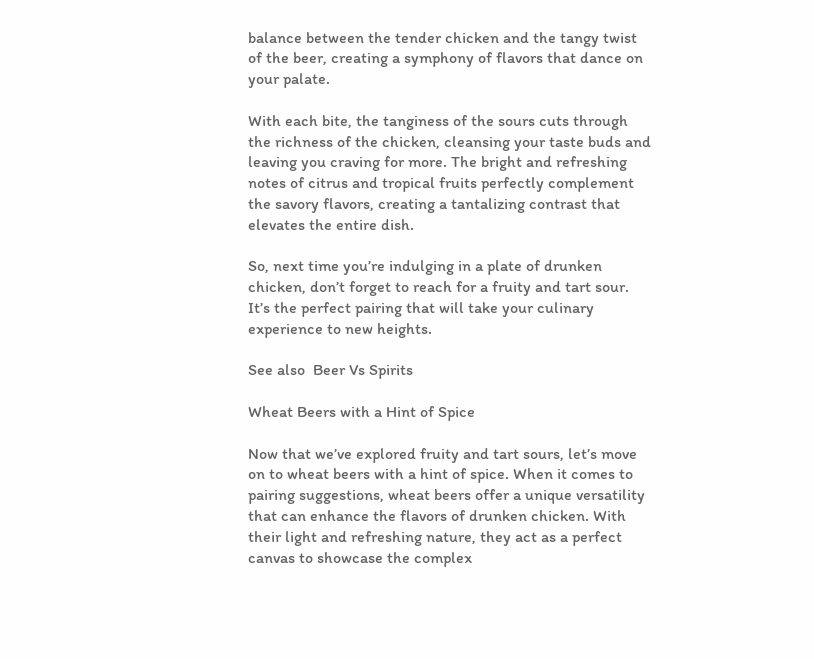balance between the tender chicken and the tangy twist of the beer, creating a symphony of flavors that dance on your palate.

With each bite, the tanginess of the sours cuts through the richness of the chicken, cleansing your taste buds and leaving you craving for more. The bright and refreshing notes of citrus and tropical fruits perfectly complement the savory flavors, creating a tantalizing contrast that elevates the entire dish.

So, next time you’re indulging in a plate of drunken chicken, don’t forget to reach for a fruity and tart sour. It’s the perfect pairing that will take your culinary experience to new heights.

See also  Beer Vs Spirits

Wheat Beers with a Hint of Spice

Now that we’ve explored fruity and tart sours, let’s move on to wheat beers with a hint of spice. When it comes to pairing suggestions, wheat beers offer a unique versatility that can enhance the flavors of drunken chicken. With their light and refreshing nature, they act as a perfect canvas to showcase the complex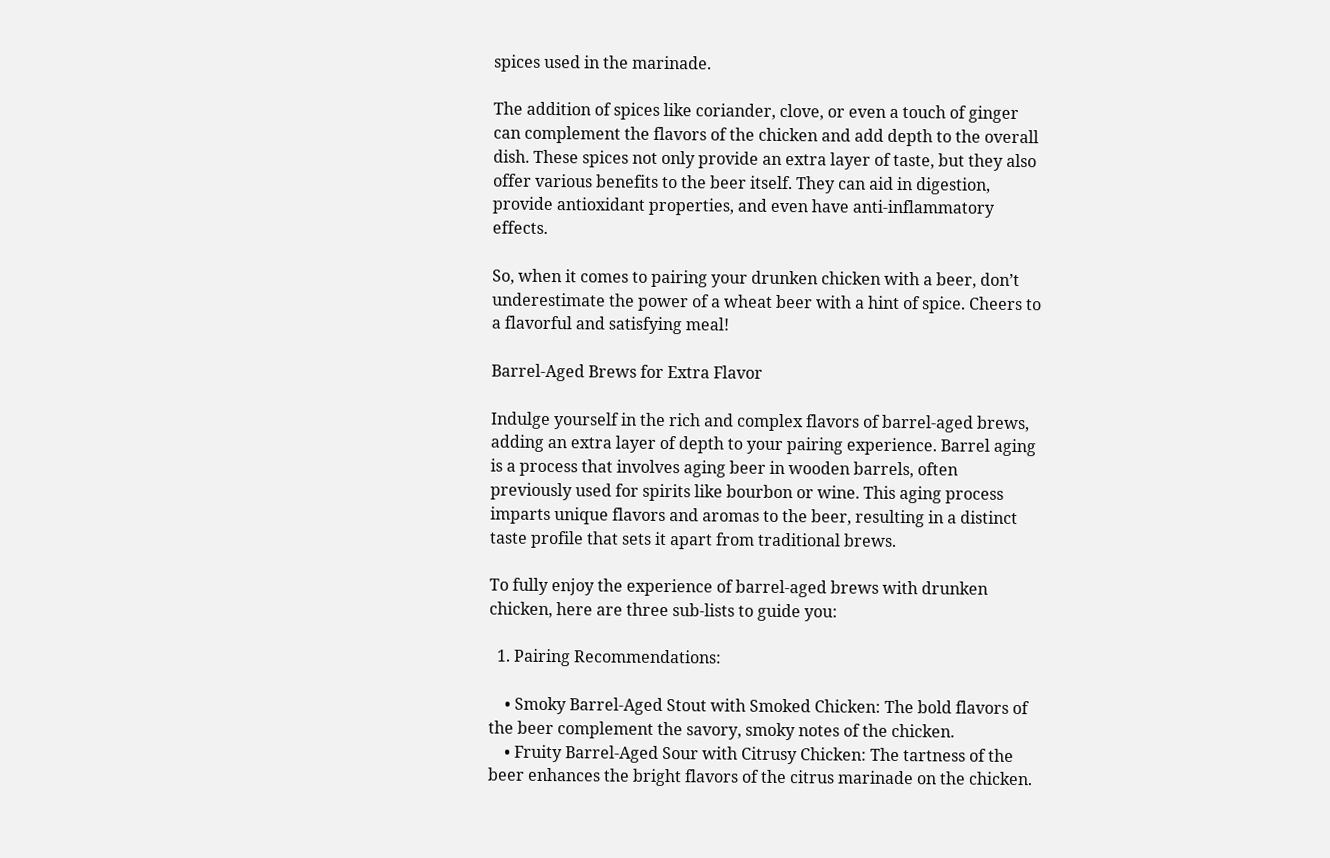spices used in the marinade.

The addition of spices like coriander, clove, or even a touch of ginger can complement the flavors of the chicken and add depth to the overall dish. These spices not only provide an extra layer of taste, but they also offer various benefits to the beer itself. They can aid in digestion, provide antioxidant properties, and even have anti-inflammatory effects.

So, when it comes to pairing your drunken chicken with a beer, don’t underestimate the power of a wheat beer with a hint of spice. Cheers to a flavorful and satisfying meal!

Barrel-Aged Brews for Extra Flavor

Indulge yourself in the rich and complex flavors of barrel-aged brews, adding an extra layer of depth to your pairing experience. Barrel aging is a process that involves aging beer in wooden barrels, often previously used for spirits like bourbon or wine. This aging process imparts unique flavors and aromas to the beer, resulting in a distinct taste profile that sets it apart from traditional brews.

To fully enjoy the experience of barrel-aged brews with drunken chicken, here are three sub-lists to guide you:

  1. Pairing Recommendations:

    • Smoky Barrel-Aged Stout with Smoked Chicken: The bold flavors of the beer complement the savory, smoky notes of the chicken.
    • Fruity Barrel-Aged Sour with Citrusy Chicken: The tartness of the beer enhances the bright flavors of the citrus marinade on the chicken.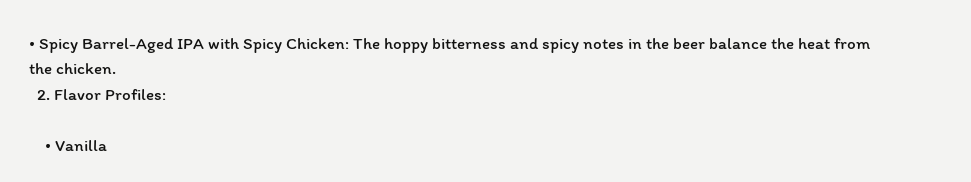• Spicy Barrel-Aged IPA with Spicy Chicken: The hoppy bitterness and spicy notes in the beer balance the heat from the chicken.
  2. Flavor Profiles:

    • Vanilla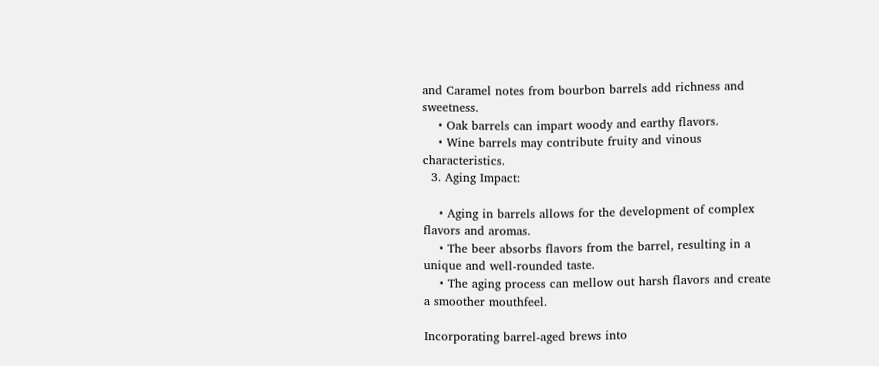and Caramel notes from bourbon barrels add richness and sweetness.
    • Oak barrels can impart woody and earthy flavors.
    • Wine barrels may contribute fruity and vinous characteristics.
  3. Aging Impact:

    • Aging in barrels allows for the development of complex flavors and aromas.
    • The beer absorbs flavors from the barrel, resulting in a unique and well-rounded taste.
    • The aging process can mellow out harsh flavors and create a smoother mouthfeel.

Incorporating barrel-aged brews into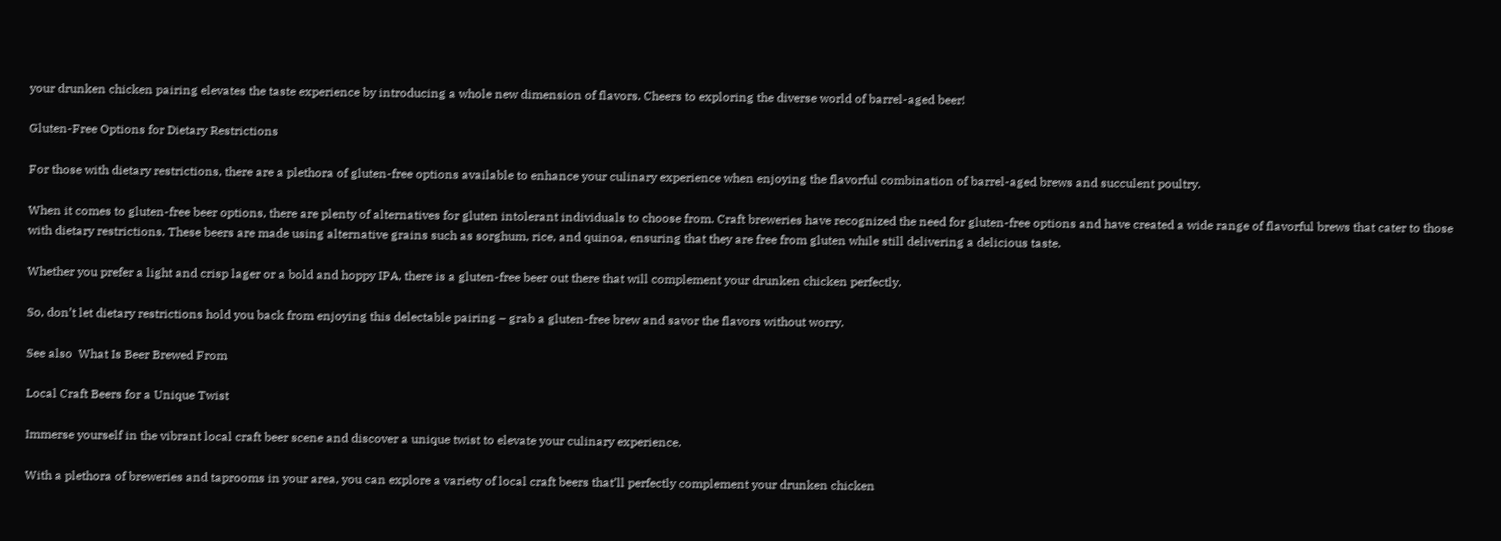your drunken chicken pairing elevates the taste experience by introducing a whole new dimension of flavors. Cheers to exploring the diverse world of barrel-aged beer!

Gluten-Free Options for Dietary Restrictions

For those with dietary restrictions, there are a plethora of gluten-free options available to enhance your culinary experience when enjoying the flavorful combination of barrel-aged brews and succulent poultry.

When it comes to gluten-free beer options, there are plenty of alternatives for gluten intolerant individuals to choose from. Craft breweries have recognized the need for gluten-free options and have created a wide range of flavorful brews that cater to those with dietary restrictions. These beers are made using alternative grains such as sorghum, rice, and quinoa, ensuring that they are free from gluten while still delivering a delicious taste.

Whether you prefer a light and crisp lager or a bold and hoppy IPA, there is a gluten-free beer out there that will complement your drunken chicken perfectly.

So, don’t let dietary restrictions hold you back from enjoying this delectable pairing – grab a gluten-free brew and savor the flavors without worry.

See also  What Is Beer Brewed From

Local Craft Beers for a Unique Twist

Immerse yourself in the vibrant local craft beer scene and discover a unique twist to elevate your culinary experience.

With a plethora of breweries and taprooms in your area, you can explore a variety of local craft beers that’ll perfectly complement your drunken chicken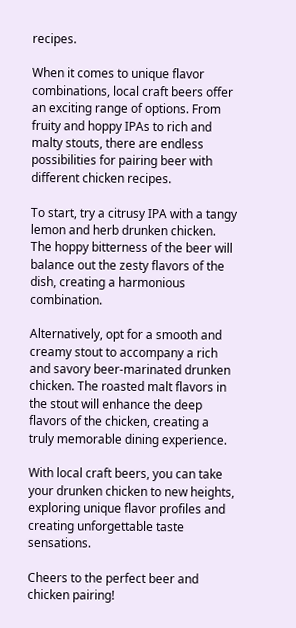recipes.

When it comes to unique flavor combinations, local craft beers offer an exciting range of options. From fruity and hoppy IPAs to rich and malty stouts, there are endless possibilities for pairing beer with different chicken recipes.

To start, try a citrusy IPA with a tangy lemon and herb drunken chicken. The hoppy bitterness of the beer will balance out the zesty flavors of the dish, creating a harmonious combination.

Alternatively, opt for a smooth and creamy stout to accompany a rich and savory beer-marinated drunken chicken. The roasted malt flavors in the stout will enhance the deep flavors of the chicken, creating a truly memorable dining experience.

With local craft beers, you can take your drunken chicken to new heights, exploring unique flavor profiles and creating unforgettable taste sensations.

Cheers to the perfect beer and chicken pairing!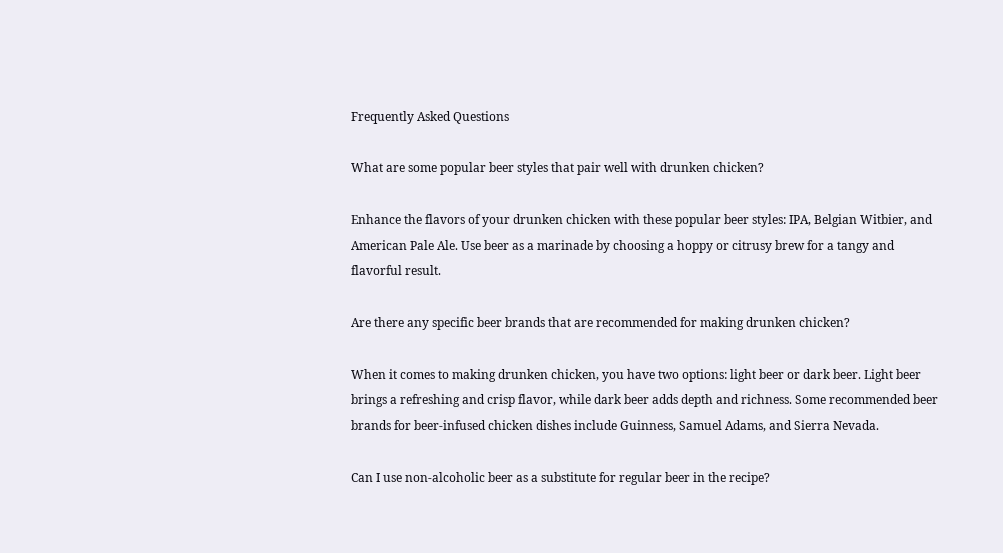Frequently Asked Questions

What are some popular beer styles that pair well with drunken chicken?

Enhance the flavors of your drunken chicken with these popular beer styles: IPA, Belgian Witbier, and American Pale Ale. Use beer as a marinade by choosing a hoppy or citrusy brew for a tangy and flavorful result.

Are there any specific beer brands that are recommended for making drunken chicken?

When it comes to making drunken chicken, you have two options: light beer or dark beer. Light beer brings a refreshing and crisp flavor, while dark beer adds depth and richness. Some recommended beer brands for beer-infused chicken dishes include Guinness, Samuel Adams, and Sierra Nevada.

Can I use non-alcoholic beer as a substitute for regular beer in the recipe?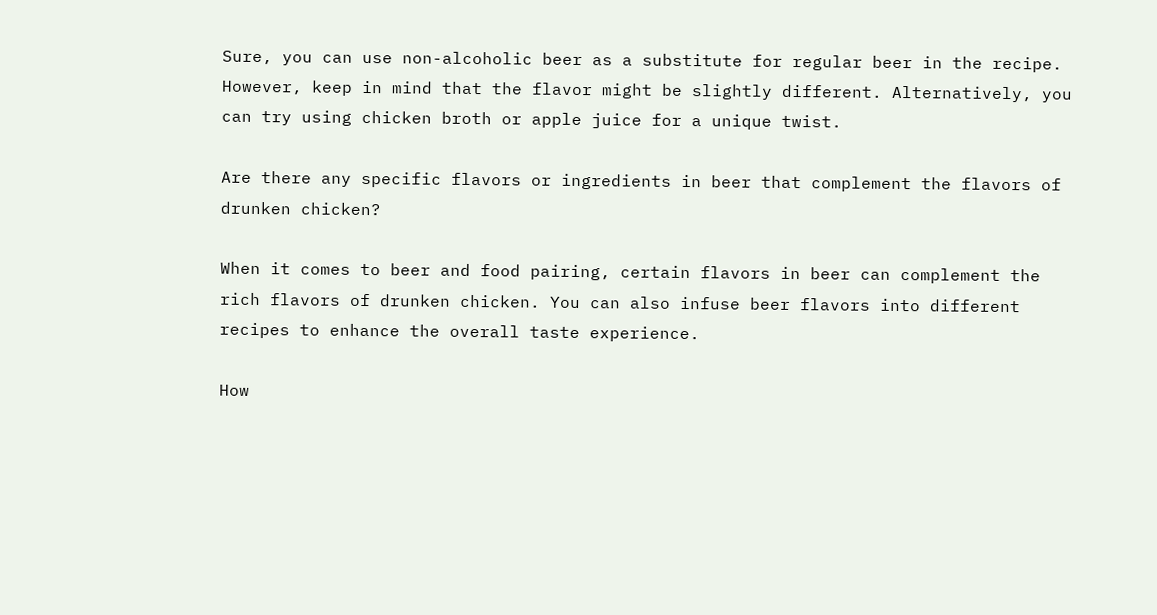Sure, you can use non-alcoholic beer as a substitute for regular beer in the recipe. However, keep in mind that the flavor might be slightly different. Alternatively, you can try using chicken broth or apple juice for a unique twist.

Are there any specific flavors or ingredients in beer that complement the flavors of drunken chicken?

When it comes to beer and food pairing, certain flavors in beer can complement the rich flavors of drunken chicken. You can also infuse beer flavors into different recipes to enhance the overall taste experience.

How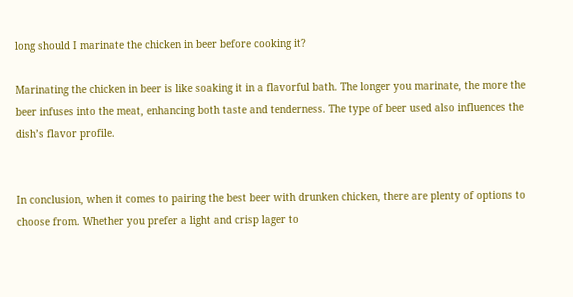long should I marinate the chicken in beer before cooking it?

Marinating the chicken in beer is like soaking it in a flavorful bath. The longer you marinate, the more the beer infuses into the meat, enhancing both taste and tenderness. The type of beer used also influences the dish’s flavor profile.


In conclusion, when it comes to pairing the best beer with drunken chicken, there are plenty of options to choose from. Whether you prefer a light and crisp lager to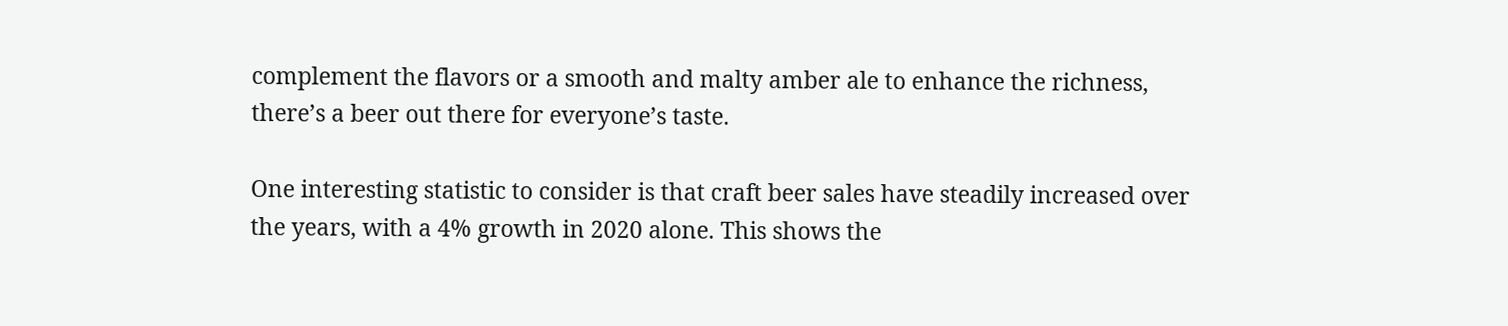complement the flavors or a smooth and malty amber ale to enhance the richness, there’s a beer out there for everyone’s taste.

One interesting statistic to consider is that craft beer sales have steadily increased over the years, with a 4% growth in 2020 alone. This shows the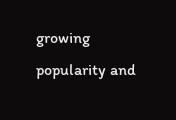growing popularity and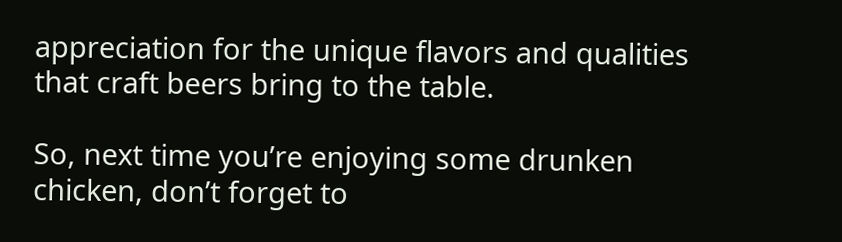appreciation for the unique flavors and qualities that craft beers bring to the table.

So, next time you’re enjoying some drunken chicken, don’t forget to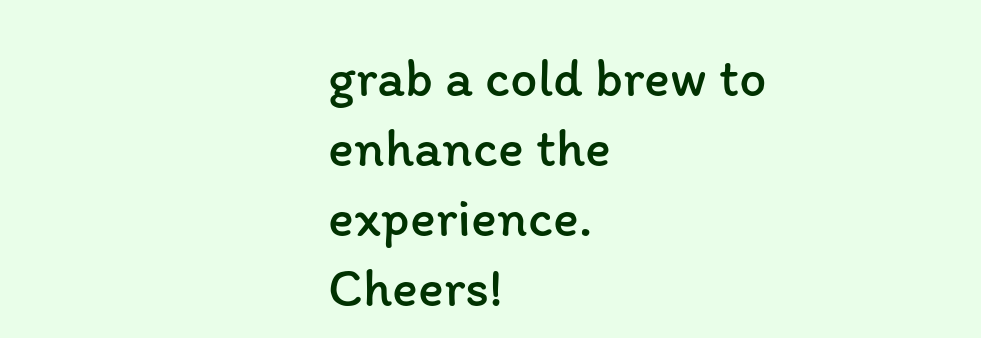grab a cold brew to enhance the experience. Cheers!